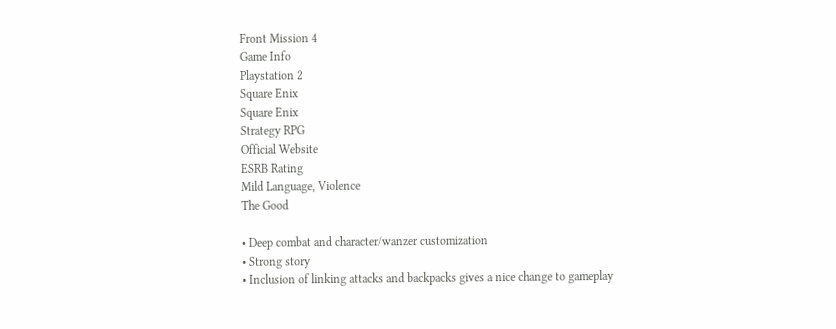Front Mission 4
Game Info
Playstation 2
Square Enix
Square Enix
Strategy RPG
Official Website
ESRB Rating
Mild Language, Violence
The Good

• Deep combat and character/wanzer customization
• Strong story
• Inclusion of linking attacks and backpacks gives a nice change to gameplay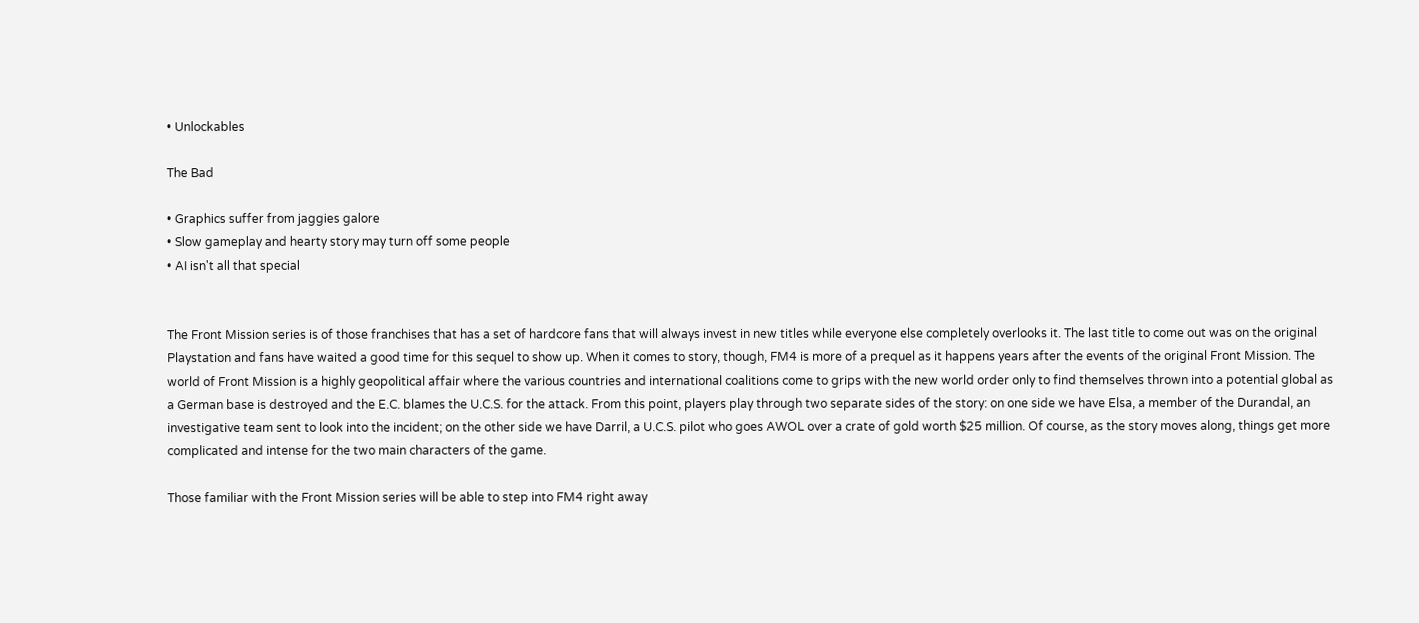• Unlockables

The Bad

• Graphics suffer from jaggies galore
• Slow gameplay and hearty story may turn off some people
• AI isn't all that special


The Front Mission series is of those franchises that has a set of hardcore fans that will always invest in new titles while everyone else completely overlooks it. The last title to come out was on the original Playstation and fans have waited a good time for this sequel to show up. When it comes to story, though, FM4 is more of a prequel as it happens years after the events of the original Front Mission. The world of Front Mission is a highly geopolitical affair where the various countries and international coalitions come to grips with the new world order only to find themselves thrown into a potential global as a German base is destroyed and the E.C. blames the U.C.S. for the attack. From this point, players play through two separate sides of the story: on one side we have Elsa, a member of the Durandal, an investigative team sent to look into the incident; on the other side we have Darril, a U.C.S. pilot who goes AWOL over a crate of gold worth $25 million. Of course, as the story moves along, things get more complicated and intense for the two main characters of the game.

Those familiar with the Front Mission series will be able to step into FM4 right away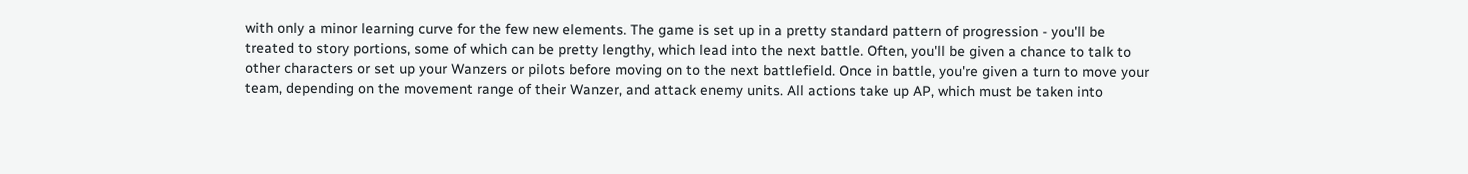with only a minor learning curve for the few new elements. The game is set up in a pretty standard pattern of progression - you'll be treated to story portions, some of which can be pretty lengthy, which lead into the next battle. Often, you'll be given a chance to talk to other characters or set up your Wanzers or pilots before moving on to the next battlefield. Once in battle, you're given a turn to move your team, depending on the movement range of their Wanzer, and attack enemy units. All actions take up AP, which must be taken into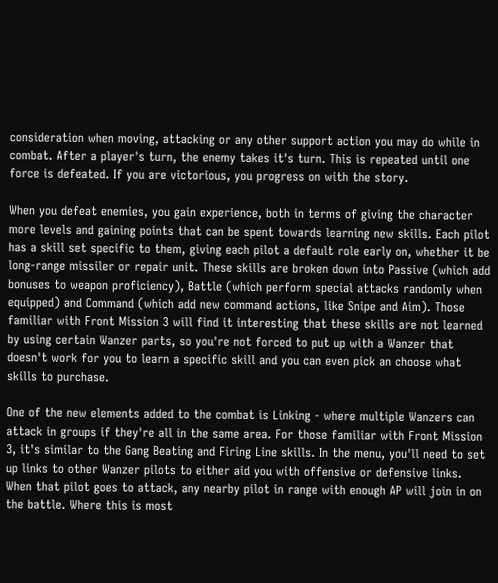consideration when moving, attacking or any other support action you may do while in combat. After a player's turn, the enemy takes it's turn. This is repeated until one force is defeated. If you are victorious, you progress on with the story.

When you defeat enemies, you gain experience, both in terms of giving the character more levels and gaining points that can be spent towards learning new skills. Each pilot has a skill set specific to them, giving each pilot a default role early on, whether it be long-range missiler or repair unit. These skills are broken down into Passive (which add bonuses to weapon proficiency), Battle (which perform special attacks randomly when equipped) and Command (which add new command actions, like Snipe and Aim). Those familiar with Front Mission 3 will find it interesting that these skills are not learned by using certain Wanzer parts, so you're not forced to put up with a Wanzer that doesn't work for you to learn a specific skill and you can even pick an choose what skills to purchase.

One of the new elements added to the combat is Linking - where multiple Wanzers can attack in groups if they're all in the same area. For those familiar with Front Mission 3, it's similar to the Gang Beating and Firing Line skills. In the menu, you'll need to set up links to other Wanzer pilots to either aid you with offensive or defensive links. When that pilot goes to attack, any nearby pilot in range with enough AP will join in on the battle. Where this is most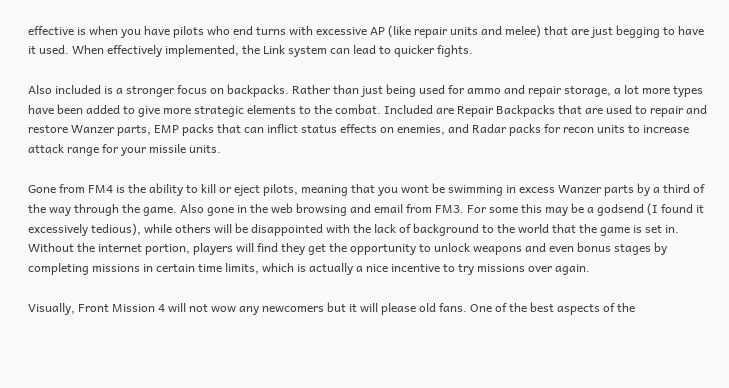effective is when you have pilots who end turns with excessive AP (like repair units and melee) that are just begging to have it used. When effectively implemented, the Link system can lead to quicker fights.

Also included is a stronger focus on backpacks. Rather than just being used for ammo and repair storage, a lot more types have been added to give more strategic elements to the combat. Included are Repair Backpacks that are used to repair and restore Wanzer parts, EMP packs that can inflict status effects on enemies, and Radar packs for recon units to increase attack range for your missile units.

Gone from FM4 is the ability to kill or eject pilots, meaning that you wont be swimming in excess Wanzer parts by a third of the way through the game. Also gone in the web browsing and email from FM3. For some this may be a godsend (I found it excessively tedious), while others will be disappointed with the lack of background to the world that the game is set in. Without the internet portion, players will find they get the opportunity to unlock weapons and even bonus stages by completing missions in certain time limits, which is actually a nice incentive to try missions over again.

Visually, Front Mission 4 will not wow any newcomers but it will please old fans. One of the best aspects of the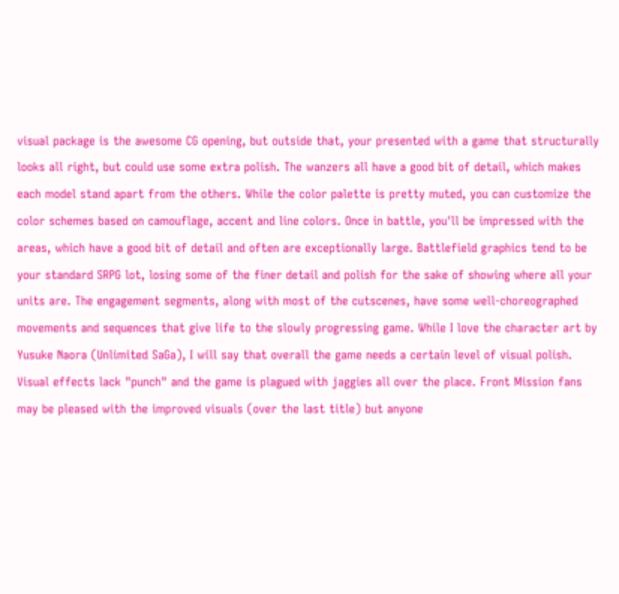visual package is the awesome CG opening, but outside that, your presented with a game that structurally looks all right, but could use some extra polish. The wanzers all have a good bit of detail, which makes each model stand apart from the others. While the color palette is pretty muted, you can customize the color schemes based on camouflage, accent and line colors. Once in battle, you'll be impressed with the areas, which have a good bit of detail and often are exceptionally large. Battlefield graphics tend to be your standard SRPG lot, losing some of the finer detail and polish for the sake of showing where all your units are. The engagement segments, along with most of the cutscenes, have some well-choreographed movements and sequences that give life to the slowly progressing game. While I love the character art by Yusuke Naora (Unlimited SaGa), I will say that overall the game needs a certain level of visual polish. Visual effects lack "punch" and the game is plagued with jaggies all over the place. Front Mission fans may be pleased with the improved visuals (over the last title) but anyone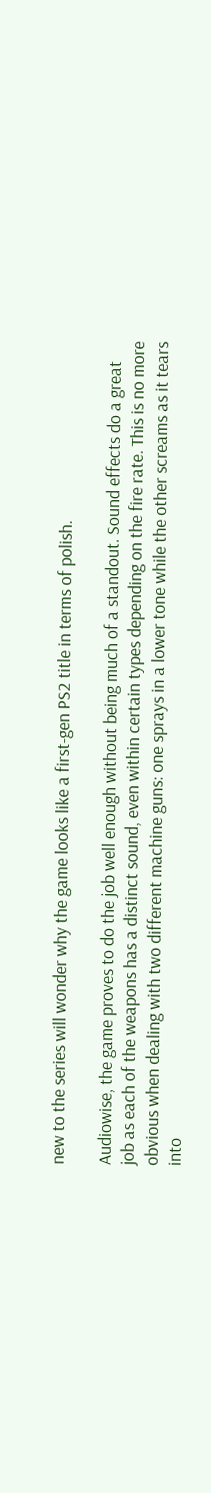new to the series will wonder why the game looks like a first-gen PS2 title in terms of polish.

Audiowise, the game proves to do the job well enough without being much of a standout. Sound effects do a great job as each of the weapons has a distinct sound, even within certain types depending on the fire rate. This is no more obvious when dealing with two different machine guns: one sprays in a lower tone while the other screams as it tears into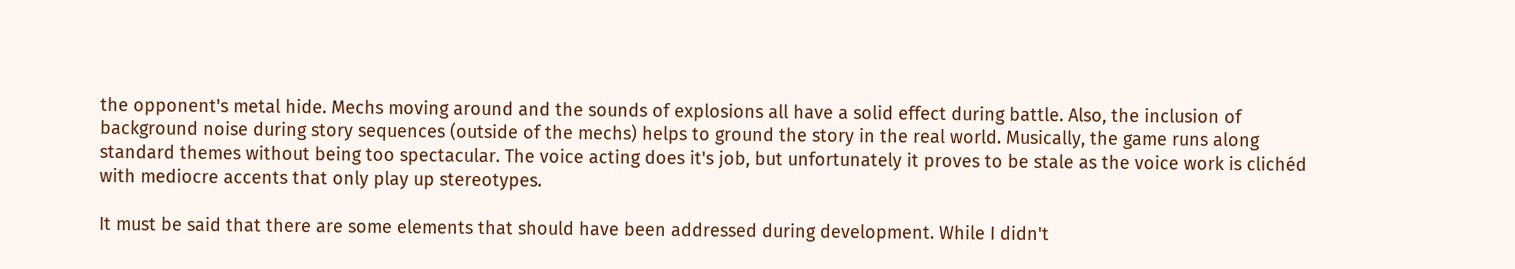the opponent's metal hide. Mechs moving around and the sounds of explosions all have a solid effect during battle. Also, the inclusion of background noise during story sequences (outside of the mechs) helps to ground the story in the real world. Musically, the game runs along standard themes without being too spectacular. The voice acting does it's job, but unfortunately it proves to be stale as the voice work is clichéd with mediocre accents that only play up stereotypes.

It must be said that there are some elements that should have been addressed during development. While I didn't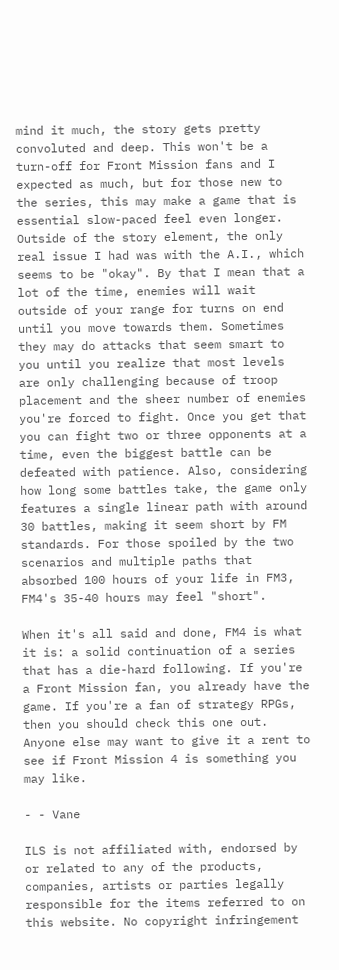mind it much, the story gets pretty convoluted and deep. This won't be a turn-off for Front Mission fans and I expected as much, but for those new to the series, this may make a game that is essential slow-paced feel even longer. Outside of the story element, the only real issue I had was with the A.I., which seems to be "okay". By that I mean that a lot of the time, enemies will wait outside of your range for turns on end until you move towards them. Sometimes they may do attacks that seem smart to you until you realize that most levels are only challenging because of troop placement and the sheer number of enemies you're forced to fight. Once you get that you can fight two or three opponents at a time, even the biggest battle can be defeated with patience. Also, considering how long some battles take, the game only features a single linear path with around 30 battles, making it seem short by FM standards. For those spoiled by the two scenarios and multiple paths that absorbed 100 hours of your life in FM3, FM4's 35-40 hours may feel "short".

When it's all said and done, FM4 is what it is: a solid continuation of a series that has a die-hard following. If you're a Front Mission fan, you already have the game. If you're a fan of strategy RPGs, then you should check this one out. Anyone else may want to give it a rent to see if Front Mission 4 is something you may like.

- - Vane

ILS is not affiliated with, endorsed by or related to any of the products, companies, artists or parties legally responsible for the items referred to on this website. No copyright infringement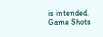is intended.
Game Shots